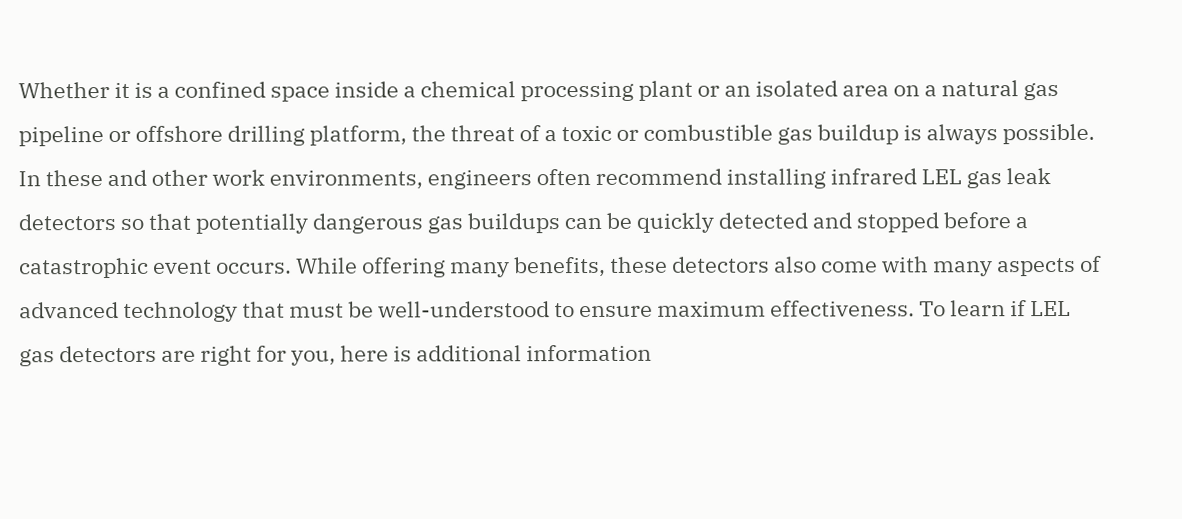Whether it is a confined space inside a chemical processing plant or an isolated area on a natural gas pipeline or offshore drilling platform, the threat of a toxic or combustible gas buildup is always possible. In these and other work environments, engineers often recommend installing infrared LEL gas leak detectors so that potentially dangerous gas buildups can be quickly detected and stopped before a catastrophic event occurs. While offering many benefits, these detectors also come with many aspects of advanced technology that must be well-understood to ensure maximum effectiveness. To learn if LEL gas detectors are right for you, here is additional information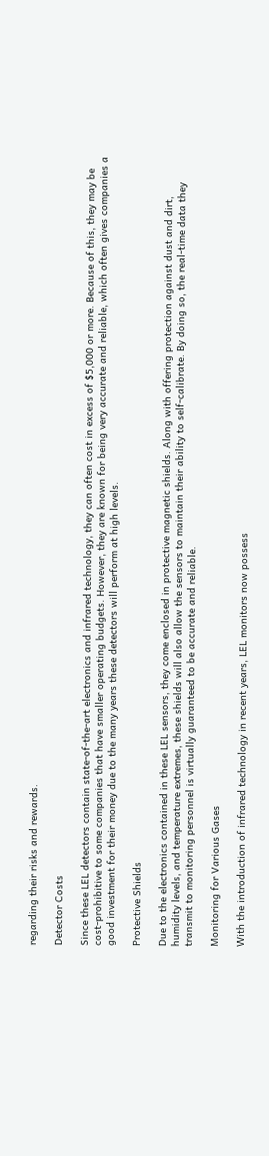regarding their risks and rewards.

Detector Costs

Since these LEL detectors contain state-of-the-art electronics and infrared technology, they can often cost in excess of $5,000 or more. Because of this, they may be cost-prohibitive to some companies that have smaller operating budgets. However, they are known for being very accurate and reliable, which often gives companies a good investment for their money due to the many years these detectors will perform at high levels.

Protective Shields

Due to the electronics contained in these LEL sensors, they come enclosed in protective magnetic shields. Along with offering protection against dust and dirt, humidity levels, and temperature extremes, these shields will also allow the sensors to maintain their ability to self-calibrate. By doing so, the real-time data they transmit to monitoring personnel is virtually guaranteed to be accurate and reliable.

Monitoring for Various Gases

With the introduction of infrared technology in recent years, LEL monitors now possess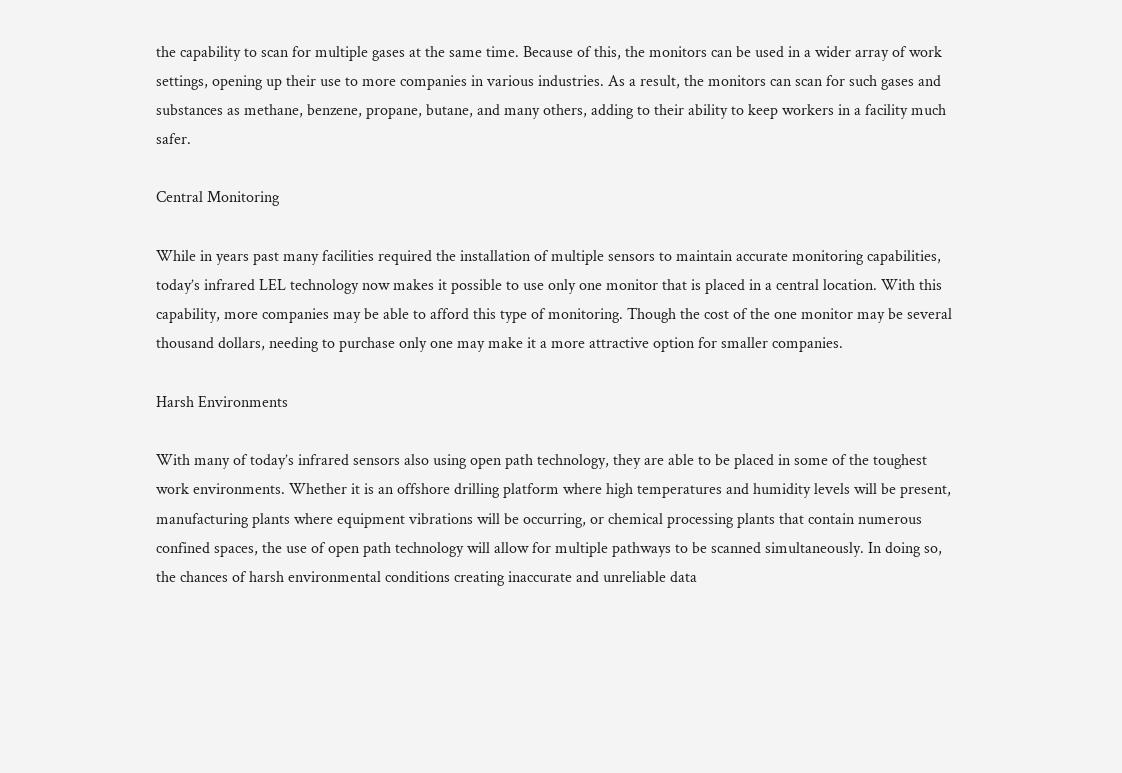the capability to scan for multiple gases at the same time. Because of this, the monitors can be used in a wider array of work settings, opening up their use to more companies in various industries. As a result, the monitors can scan for such gases and substances as methane, benzene, propane, butane, and many others, adding to their ability to keep workers in a facility much safer.

Central Monitoring

While in years past many facilities required the installation of multiple sensors to maintain accurate monitoring capabilities, today’s infrared LEL technology now makes it possible to use only one monitor that is placed in a central location. With this capability, more companies may be able to afford this type of monitoring. Though the cost of the one monitor may be several thousand dollars, needing to purchase only one may make it a more attractive option for smaller companies.

Harsh Environments

With many of today’s infrared sensors also using open path technology, they are able to be placed in some of the toughest work environments. Whether it is an offshore drilling platform where high temperatures and humidity levels will be present, manufacturing plants where equipment vibrations will be occurring, or chemical processing plants that contain numerous confined spaces, the use of open path technology will allow for multiple pathways to be scanned simultaneously. In doing so, the chances of harsh environmental conditions creating inaccurate and unreliable data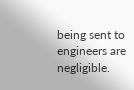being sent to engineers are negligible.